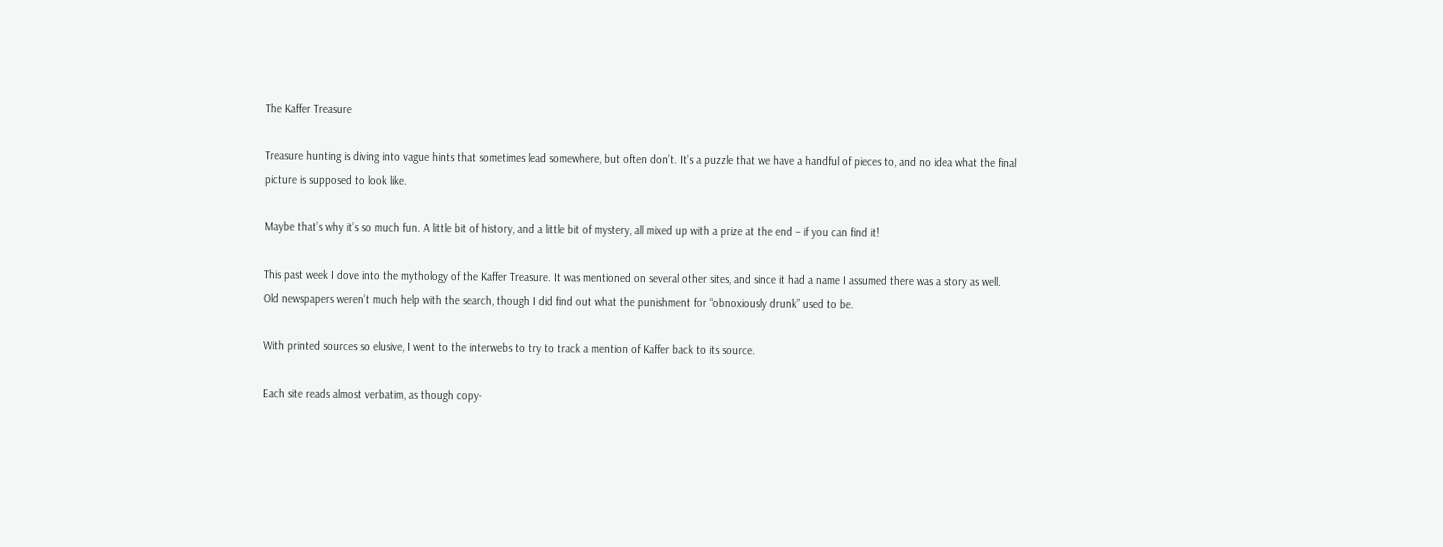The Kaffer Treasure

Treasure hunting is diving into vague hints that sometimes lead somewhere, but often don’t. It’s a puzzle that we have a handful of pieces to, and no idea what the final picture is supposed to look like.

Maybe that’s why it’s so much fun. A little bit of history, and a little bit of mystery, all mixed up with a prize at the end – if you can find it!

This past week I dove into the mythology of the Kaffer Treasure. It was mentioned on several other sites, and since it had a name I assumed there was a story as well. Old newspapers weren’t much help with the search, though I did find out what the punishment for “obnoxiously drunk” used to be.

With printed sources so elusive, I went to the interwebs to try to track a mention of Kaffer back to its source.

Each site reads almost verbatim, as though copy-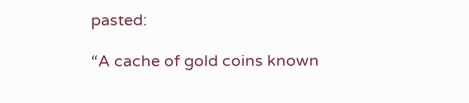pasted:

“A cache of gold coins known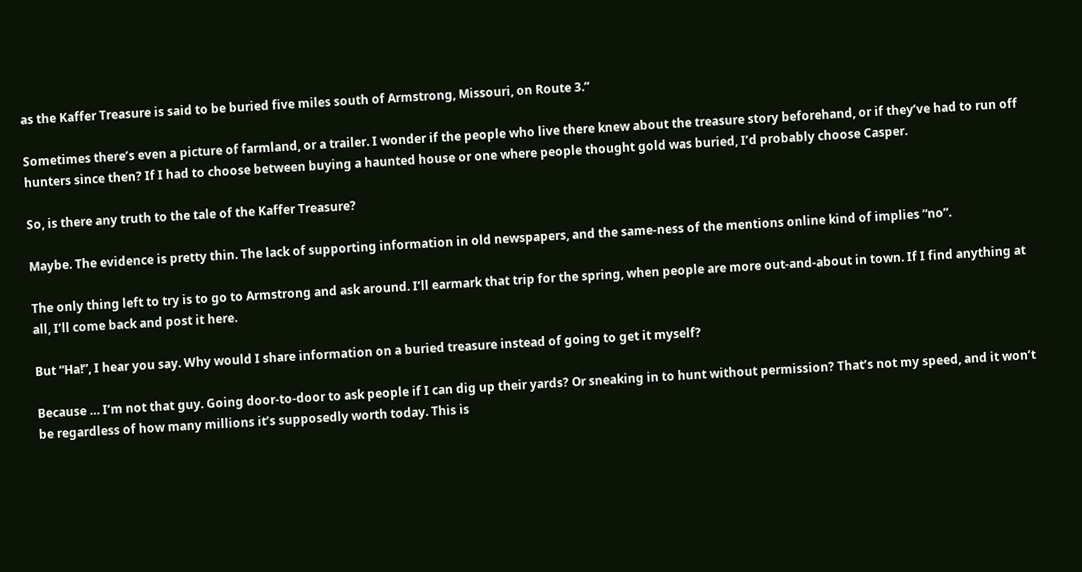as the Kaffer Treasure is said to be buried five miles south of Armstrong, Missouri, on Route 3.”

Sometimes there’s even a picture of farmland, or a trailer. I wonder if the people who live there knew about the treasure story beforehand, or if they’ve had to run off hunters since then? If I had to choose between buying a haunted house or one where people thought gold was buried, I’d probably choose Casper.

So, is there any truth to the tale of the Kaffer Treasure?

Maybe. The evidence is pretty thin. The lack of supporting information in old newspapers, and the same-ness of the mentions online kind of implies “no”.

The only thing left to try is to go to Armstrong and ask around. I’ll earmark that trip for the spring, when people are more out-and-about in town. If I find anything at all, I’ll come back and post it here.

But “Ha!”, I hear you say. Why would I share information on a buried treasure instead of going to get it myself?

Because … I’m not that guy. Going door-to-door to ask people if I can dig up their yards? Or sneaking in to hunt without permission? That’s not my speed, and it won’t be regardless of how many millions it’s supposedly worth today. This is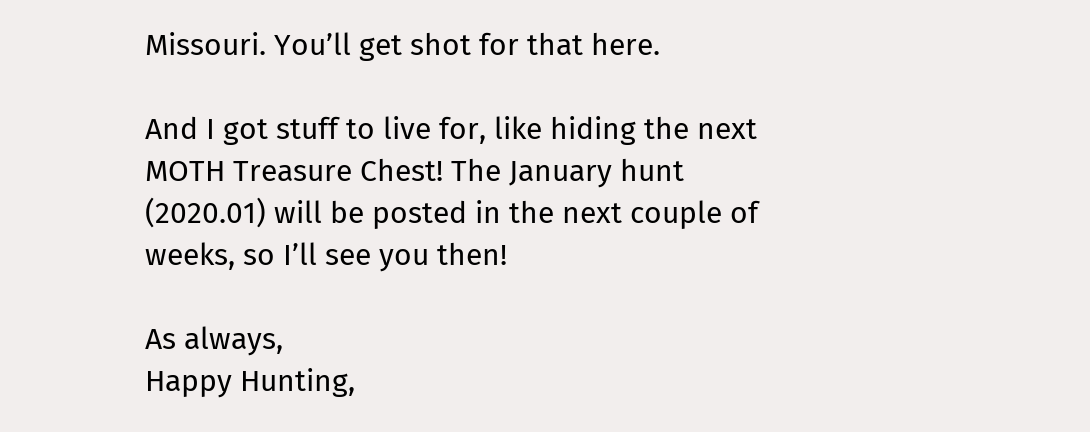Missouri. You’ll get shot for that here.

And I got stuff to live for, like hiding the next MOTH Treasure Chest! The January hunt (2020.01) will be posted in the next couple of weeks, so I’ll see you then!

As always,
Happy Hunting,